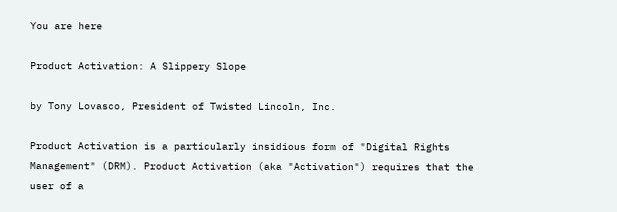You are here

Product Activation: A Slippery Slope

by Tony Lovasco, President of Twisted Lincoln, Inc.

Product Activation is a particularly insidious form of "Digital Rights Management" (DRM). Product Activation (aka "Activation") requires that the user of a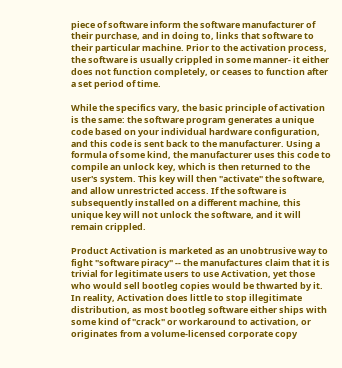piece of software inform the software manufacturer of their purchase, and in doing to, links that software to their particular machine. Prior to the activation process, the software is usually crippled in some manner- it either does not function completely, or ceases to function after a set period of time.

While the specifics vary, the basic principle of activation is the same: the software program generates a unique code based on your individual hardware configuration, and this code is sent back to the manufacturer. Using a formula of some kind, the manufacturer uses this code to compile an unlock key, which is then returned to the user's system. This key will then "activate" the software, and allow unrestricted access. If the software is subsequently installed on a different machine, this unique key will not unlock the software, and it will remain crippled.

Product Activation is marketed as an unobtrusive way to fight "software piracy" -- the manufactures claim that it is trivial for legitimate users to use Activation, yet those who would sell bootleg copies would be thwarted by it. In reality, Activation does little to stop illegitimate distribution, as most bootleg software either ships with some kind of "crack" or workaround to activation, or originates from a volume-licensed corporate copy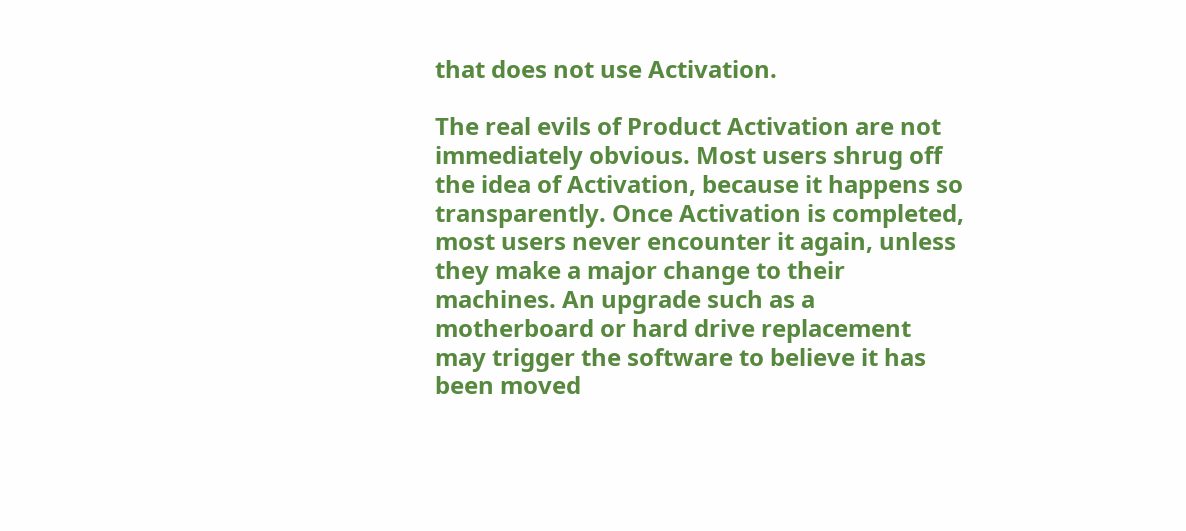that does not use Activation.

The real evils of Product Activation are not immediately obvious. Most users shrug off the idea of Activation, because it happens so transparently. Once Activation is completed, most users never encounter it again, unless they make a major change to their machines. An upgrade such as a motherboard or hard drive replacement may trigger the software to believe it has been moved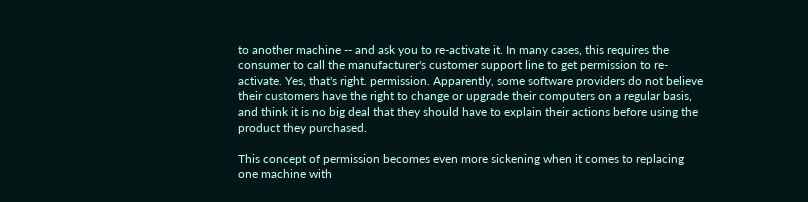to another machine -- and ask you to re-activate it. In many cases, this requires the consumer to call the manufacturer's customer support line to get permission to re-activate. Yes, that's right. permission. Apparently, some software providers do not believe their customers have the right to change or upgrade their computers on a regular basis, and think it is no big deal that they should have to explain their actions before using the product they purchased.

This concept of permission becomes even more sickening when it comes to replacing one machine with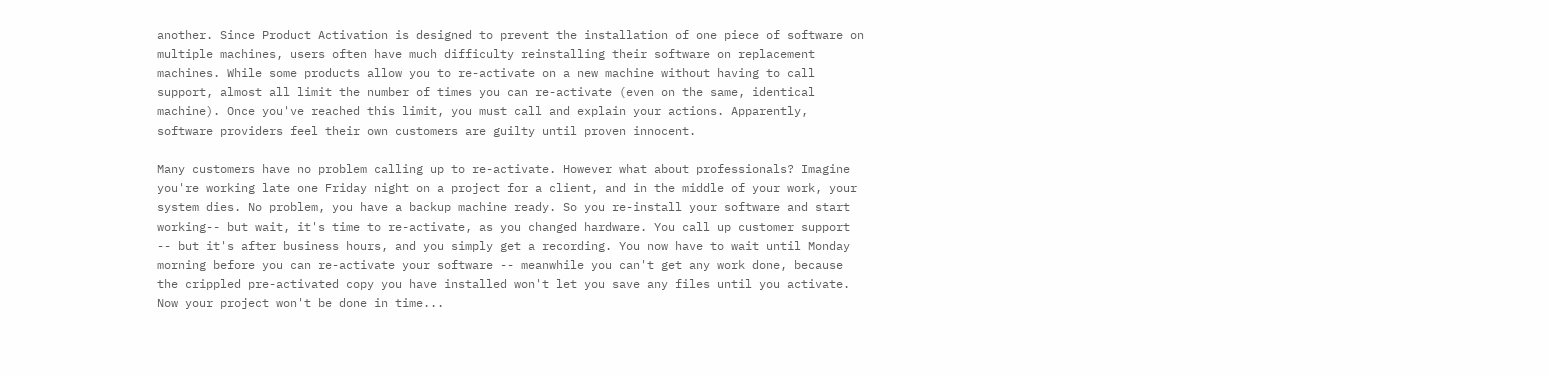another. Since Product Activation is designed to prevent the installation of one piece of software on multiple machines, users often have much difficulty reinstalling their software on replacement machines. While some products allow you to re-activate on a new machine without having to call support, almost all limit the number of times you can re-activate (even on the same, identical machine). Once you've reached this limit, you must call and explain your actions. Apparently, software providers feel their own customers are guilty until proven innocent.

Many customers have no problem calling up to re-activate. However what about professionals? Imagine you're working late one Friday night on a project for a client, and in the middle of your work, your system dies. No problem, you have a backup machine ready. So you re-install your software and start working-- but wait, it's time to re-activate, as you changed hardware. You call up customer support -- but it's after business hours, and you simply get a recording. You now have to wait until Monday morning before you can re-activate your software -- meanwhile you can't get any work done, because the crippled pre-activated copy you have installed won't let you save any files until you activate. Now your project won't be done in time...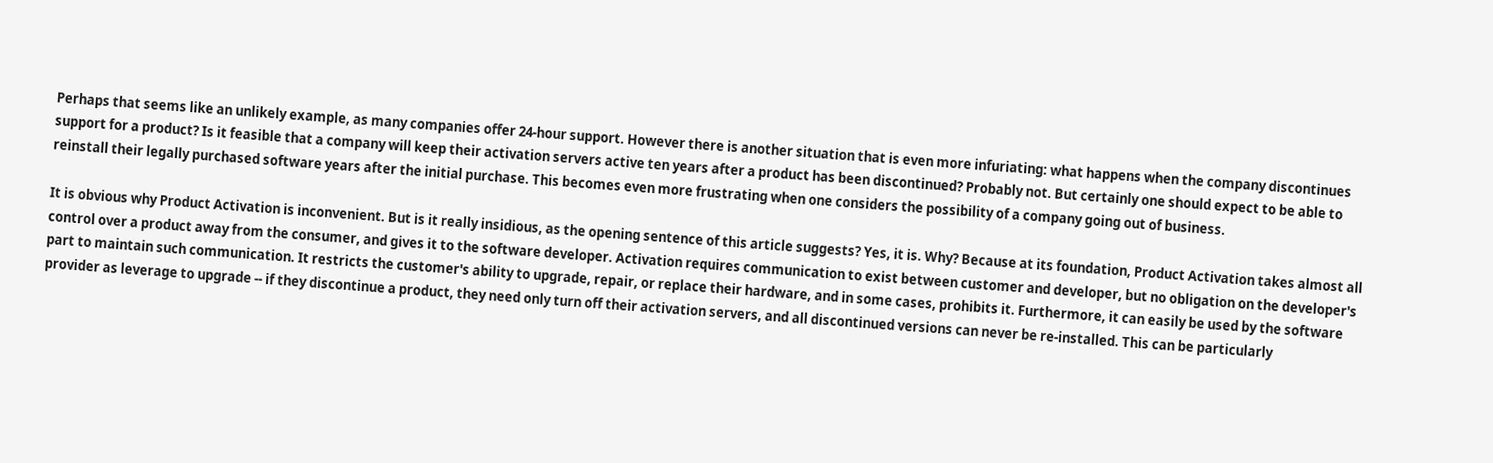Perhaps that seems like an unlikely example, as many companies offer 24-hour support. However there is another situation that is even more infuriating: what happens when the company discontinues support for a product? Is it feasible that a company will keep their activation servers active ten years after a product has been discontinued? Probably not. But certainly one should expect to be able to reinstall their legally purchased software years after the initial purchase. This becomes even more frustrating when one considers the possibility of a company going out of business.

It is obvious why Product Activation is inconvenient. But is it really insidious, as the opening sentence of this article suggests? Yes, it is. Why? Because at its foundation, Product Activation takes almost all control over a product away from the consumer, and gives it to the software developer. Activation requires communication to exist between customer and developer, but no obligation on the developer's part to maintain such communication. It restricts the customer's ability to upgrade, repair, or replace their hardware, and in some cases, prohibits it. Furthermore, it can easily be used by the software provider as leverage to upgrade -- if they discontinue a product, they need only turn off their activation servers, and all discontinued versions can never be re-installed. This can be particularly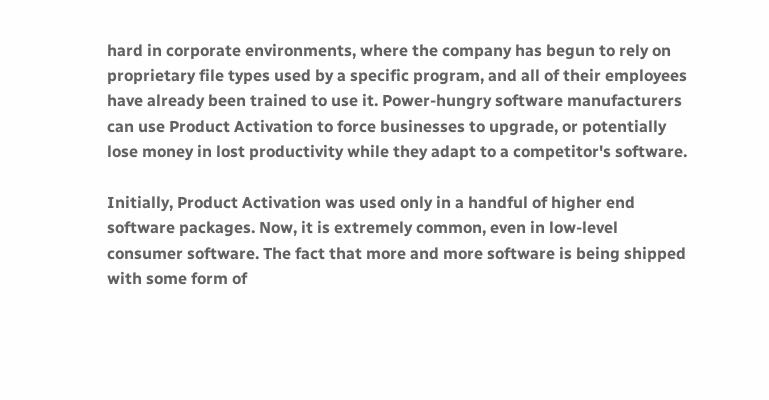hard in corporate environments, where the company has begun to rely on proprietary file types used by a specific program, and all of their employees have already been trained to use it. Power-hungry software manufacturers can use Product Activation to force businesses to upgrade, or potentially lose money in lost productivity while they adapt to a competitor's software.

Initially, Product Activation was used only in a handful of higher end software packages. Now, it is extremely common, even in low-level consumer software. The fact that more and more software is being shipped with some form of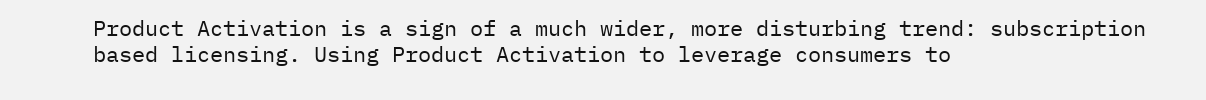Product Activation is a sign of a much wider, more disturbing trend: subscription based licensing. Using Product Activation to leverage consumers to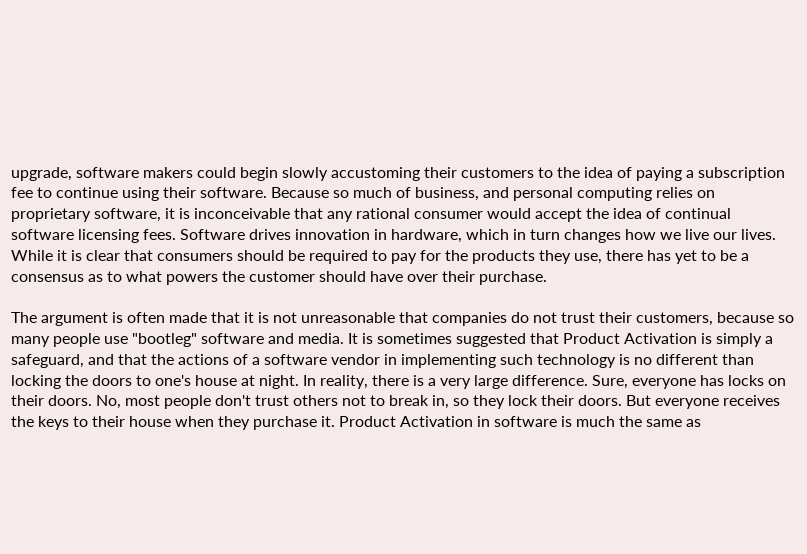upgrade, software makers could begin slowly accustoming their customers to the idea of paying a subscription fee to continue using their software. Because so much of business, and personal computing relies on proprietary software, it is inconceivable that any rational consumer would accept the idea of continual software licensing fees. Software drives innovation in hardware, which in turn changes how we live our lives. While it is clear that consumers should be required to pay for the products they use, there has yet to be a consensus as to what powers the customer should have over their purchase.

The argument is often made that it is not unreasonable that companies do not trust their customers, because so many people use "bootleg" software and media. It is sometimes suggested that Product Activation is simply a safeguard, and that the actions of a software vendor in implementing such technology is no different than locking the doors to one's house at night. In reality, there is a very large difference. Sure, everyone has locks on their doors. No, most people don't trust others not to break in, so they lock their doors. But everyone receives the keys to their house when they purchase it. Product Activation in software is much the same as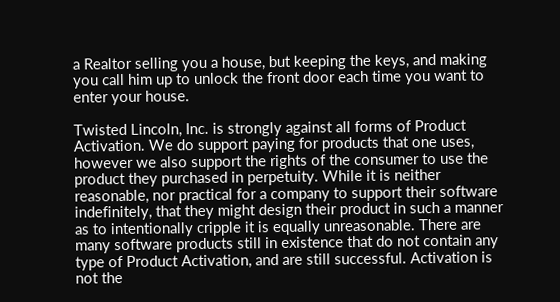a Realtor selling you a house, but keeping the keys, and making you call him up to unlock the front door each time you want to enter your house.

Twisted Lincoln, Inc. is strongly against all forms of Product Activation. We do support paying for products that one uses, however we also support the rights of the consumer to use the product they purchased in perpetuity. While it is neither reasonable, nor practical for a company to support their software indefinitely, that they might design their product in such a manner as to intentionally cripple it is equally unreasonable. There are many software products still in existence that do not contain any type of Product Activation, and are still successful. Activation is not the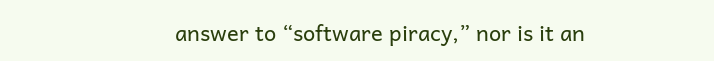answer to “software piracy,” nor is it an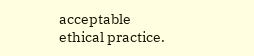acceptable ethical practice.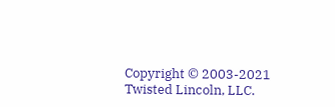Copyright © 2003-2021 Twisted Lincoln, LLC.